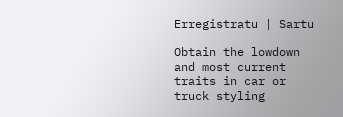Erregistratu | Sartu

Obtain the lowdown and most current traits in car or truck styling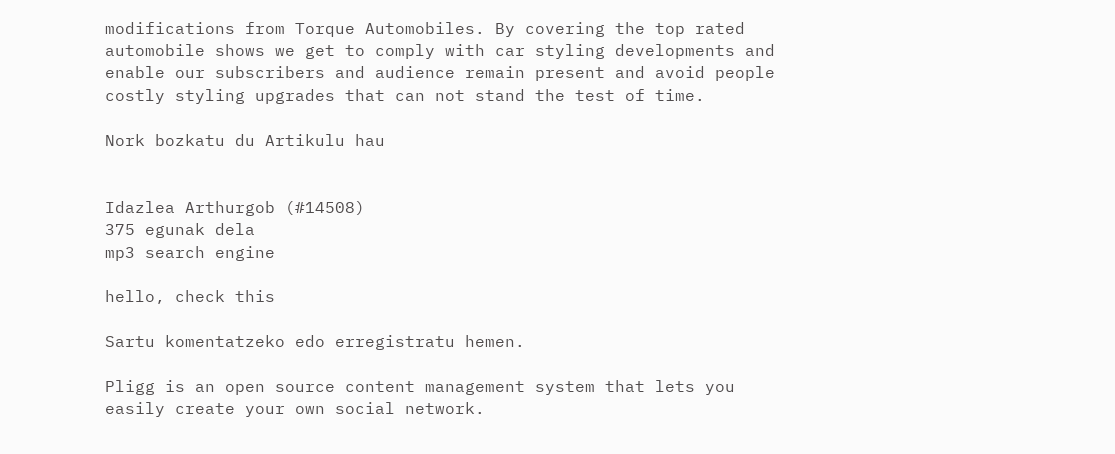modifications from Torque Automobiles. By covering the top rated automobile shows we get to comply with car styling developments and enable our subscribers and audience remain present and avoid people costly styling upgrades that can not stand the test of time.

Nork bozkatu du Artikulu hau


Idazlea Arthurgob (#14508)
375 egunak dela
mp3 search engine

hello, check this

Sartu komentatzeko edo erregistratu hemen.

Pligg is an open source content management system that lets you easily create your own social network.